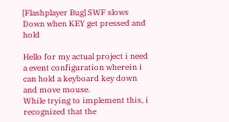[Flashplayer Bug] SWF slows Down when KEY get pressed and hold

Hello for my actual project i need a event configuration wherein i can hold a keyboard key down and move mouse.
While trying to implement this, i recognized that the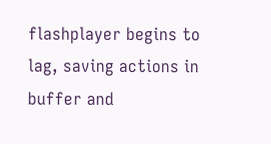flashplayer begins to lag, saving actions in buffer and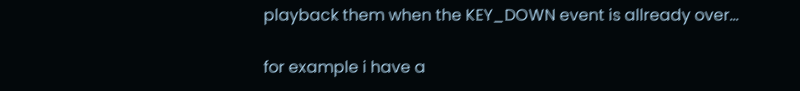playback them when the KEY_DOWN event is allready over…

for example i have a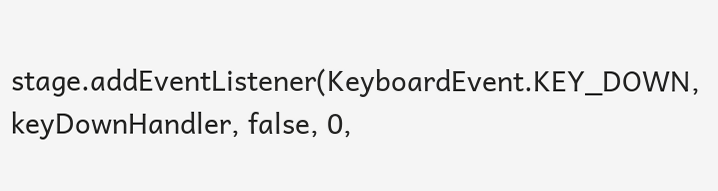stage.addEventListener(KeyboardEvent.KEY_DOWN, keyDownHandler, false, 0,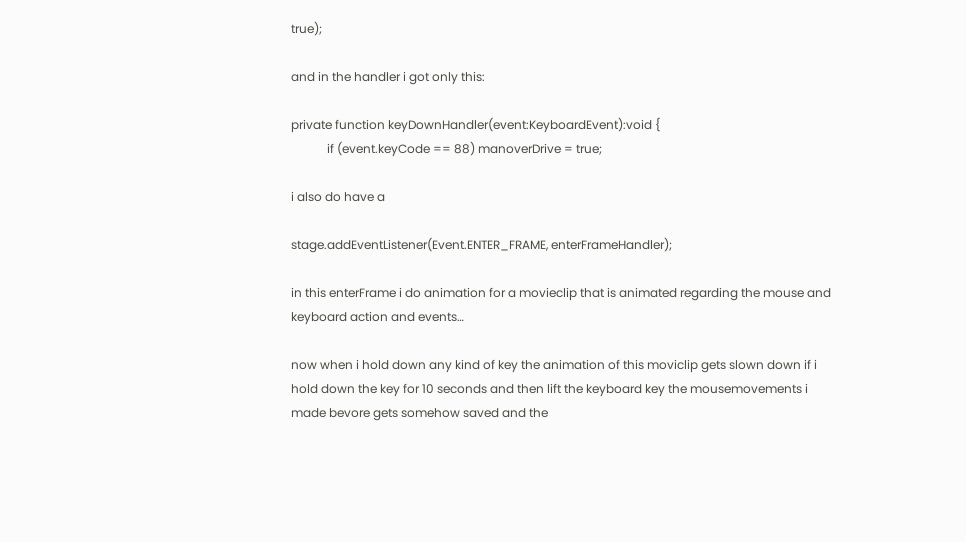true);

and in the handler i got only this:

private function keyDownHandler(event:KeyboardEvent):void {
            if (event.keyCode == 88) manoverDrive = true;

i also do have a

stage.addEventListener(Event.ENTER_FRAME, enterFrameHandler);

in this enterFrame i do animation for a movieclip that is animated regarding the mouse and keyboard action and events…

now when i hold down any kind of key the animation of this moviclip gets slown down if i hold down the key for 10 seconds and then lift the keyboard key the mousemovements i made bevore gets somehow saved and the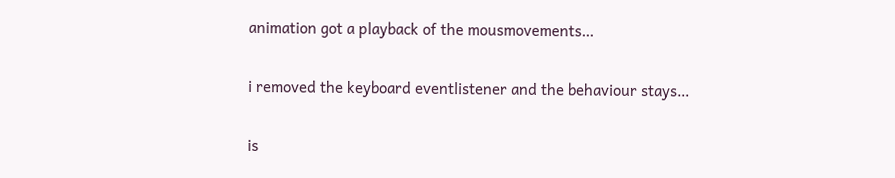animation got a playback of the mousmovements…

i removed the keyboard eventlistener and the behaviour stays…

is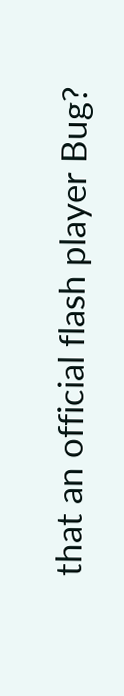that an official flash player Bug?